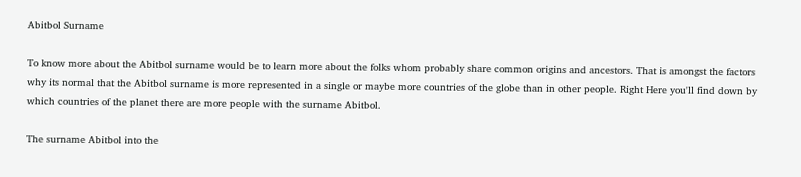Abitbol Surname

To know more about the Abitbol surname would be to learn more about the folks whom probably share common origins and ancestors. That is amongst the factors why its normal that the Abitbol surname is more represented in a single or maybe more countries of the globe than in other people. Right Here you'll find down by which countries of the planet there are more people with the surname Abitbol.

The surname Abitbol into the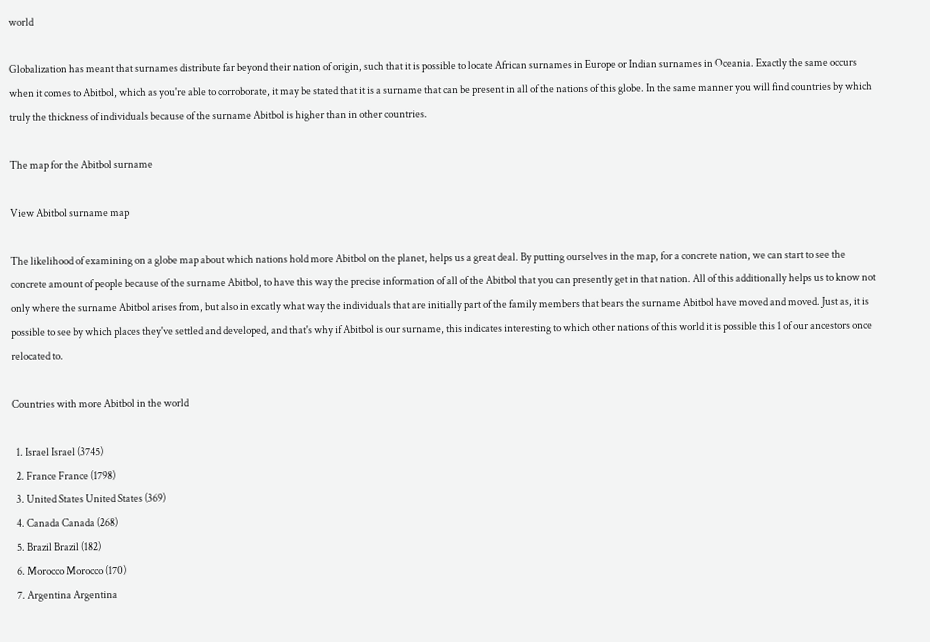world

Globalization has meant that surnames distribute far beyond their nation of origin, such that it is possible to locate African surnames in Europe or Indian surnames in Oceania. Exactly the same occurs when it comes to Abitbol, which as you're able to corroborate, it may be stated that it is a surname that can be present in all of the nations of this globe. In the same manner you will find countries by which truly the thickness of individuals because of the surname Abitbol is higher than in other countries.

The map for the Abitbol surname

View Abitbol surname map

The likelihood of examining on a globe map about which nations hold more Abitbol on the planet, helps us a great deal. By putting ourselves in the map, for a concrete nation, we can start to see the concrete amount of people because of the surname Abitbol, to have this way the precise information of all of the Abitbol that you can presently get in that nation. All of this additionally helps us to know not only where the surname Abitbol arises from, but also in excatly what way the individuals that are initially part of the family members that bears the surname Abitbol have moved and moved. Just as, it is possible to see by which places they've settled and developed, and that's why if Abitbol is our surname, this indicates interesting to which other nations of this world it is possible this 1 of our ancestors once relocated to.

Countries with more Abitbol in the world

  1. Israel Israel (3745)
  2. France France (1798)
  3. United States United States (369)
  4. Canada Canada (268)
  5. Brazil Brazil (182)
  6. Morocco Morocco (170)
  7. Argentina Argentina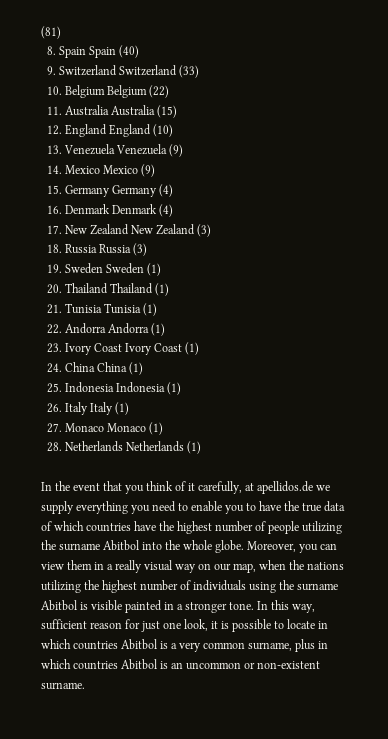(81)
  8. Spain Spain (40)
  9. Switzerland Switzerland (33)
  10. Belgium Belgium (22)
  11. Australia Australia (15)
  12. England England (10)
  13. Venezuela Venezuela (9)
  14. Mexico Mexico (9)
  15. Germany Germany (4)
  16. Denmark Denmark (4)
  17. New Zealand New Zealand (3)
  18. Russia Russia (3)
  19. Sweden Sweden (1)
  20. Thailand Thailand (1)
  21. Tunisia Tunisia (1)
  22. Andorra Andorra (1)
  23. Ivory Coast Ivory Coast (1)
  24. China China (1)
  25. Indonesia Indonesia (1)
  26. Italy Italy (1)
  27. Monaco Monaco (1)
  28. Netherlands Netherlands (1)

In the event that you think of it carefully, at apellidos.de we supply everything you need to enable you to have the true data of which countries have the highest number of people utilizing the surname Abitbol into the whole globe. Moreover, you can view them in a really visual way on our map, when the nations utilizing the highest number of individuals using the surname Abitbol is visible painted in a stronger tone. In this way, sufficient reason for just one look, it is possible to locate in which countries Abitbol is a very common surname, plus in which countries Abitbol is an uncommon or non-existent surname.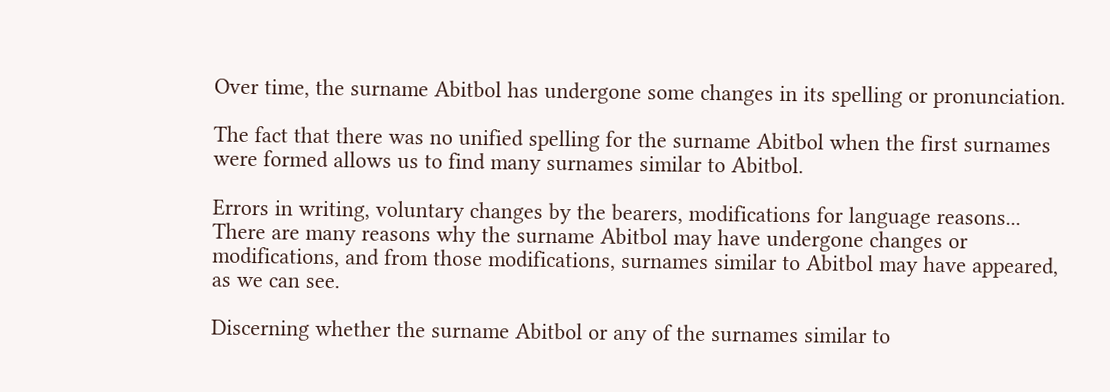Over time, the surname Abitbol has undergone some changes in its spelling or pronunciation.

The fact that there was no unified spelling for the surname Abitbol when the first surnames were formed allows us to find many surnames similar to Abitbol.

Errors in writing, voluntary changes by the bearers, modifications for language reasons... There are many reasons why the surname Abitbol may have undergone changes or modifications, and from those modifications, surnames similar to Abitbol may have appeared, as we can see.

Discerning whether the surname Abitbol or any of the surnames similar to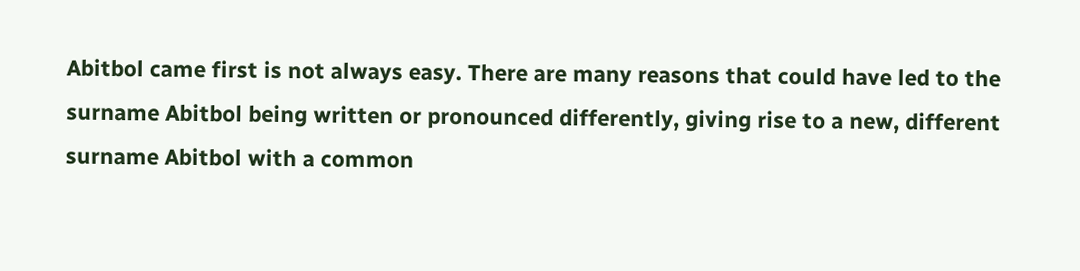Abitbol came first is not always easy. There are many reasons that could have led to the surname Abitbol being written or pronounced differently, giving rise to a new, different surname Abitbol with a common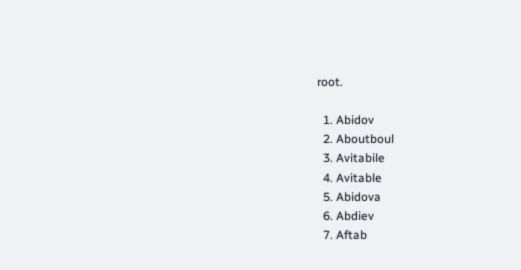root.

  1. Abidov
  2. Aboutboul
  3. Avitabile
  4. Avitable
  5. Abidova
  6. Abdiev
  7. Aftab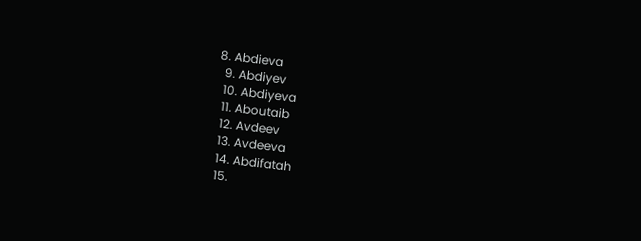8. Abdieva
  9. Abdiyev
  10. Abdiyeva
  11. Aboutaib
  12. Avdeev
  13. Avdeeva
  14. Abdifatah
  15.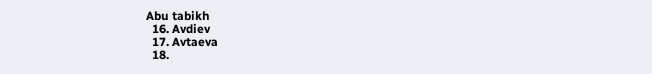Abu tabikh
  16. Avdiev
  17. Avtaeva
  18.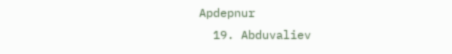Apdepnur
  19. Abduvaliev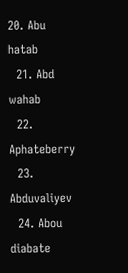20. Abu hatab
  21. Abd wahab
  22. Aphateberry
  23. Abduvaliyev
  24. Abou diabate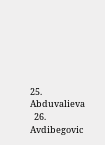25. Abduvalieva
  26. Avdibegovic